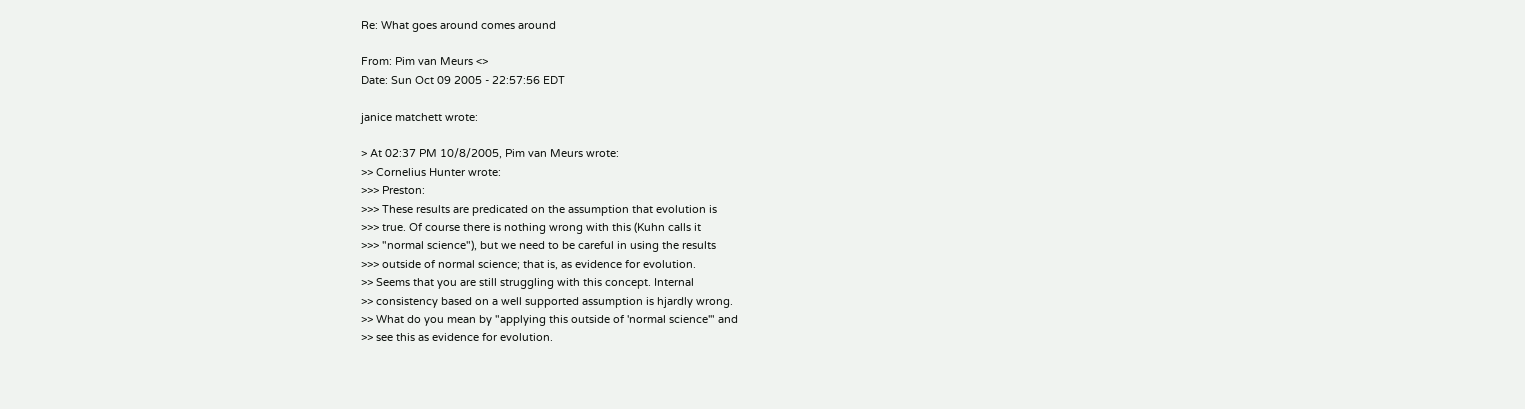Re: What goes around comes around

From: Pim van Meurs <>
Date: Sun Oct 09 2005 - 22:57:56 EDT

janice matchett wrote:

> At 02:37 PM 10/8/2005, Pim van Meurs wrote:
>> Cornelius Hunter wrote:
>>> Preston:
>>> These results are predicated on the assumption that evolution is
>>> true. Of course there is nothing wrong with this (Kuhn calls it
>>> "normal science"), but we need to be careful in using the results
>>> outside of normal science; that is, as evidence for evolution.
>> Seems that you are still struggling with this concept. Internal
>> consistency based on a well supported assumption is hjardly wrong.
>> What do you mean by "applying this outside of 'normal science'" and
>> see this as evidence for evolution.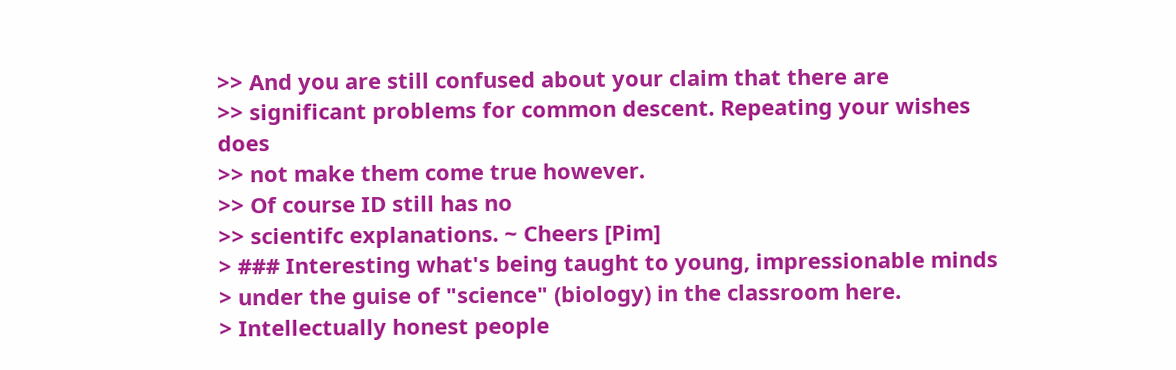>> And you are still confused about your claim that there are
>> significant problems for common descent. Repeating your wishes does
>> not make them come true however.
>> Of course ID still has no
>> scientifc explanations. ~ Cheers [Pim]
> ### Interesting what's being taught to young, impressionable minds
> under the guise of "science" (biology) in the classroom here.
> Intellectually honest people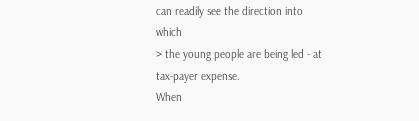can readily see the direction into which
> the young people are being led - at tax-payer expense.
When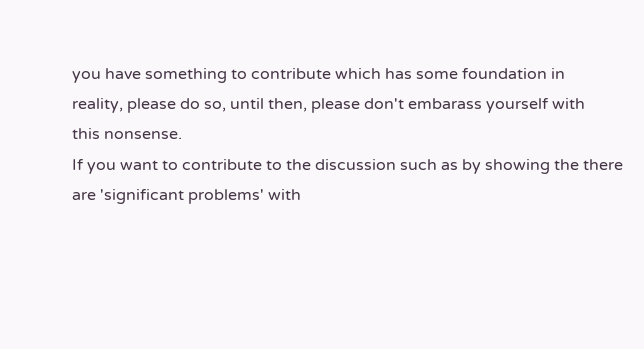you have something to contribute which has some foundation in
reality, please do so, until then, please don't embarass yourself with
this nonsense.
If you want to contribute to the discussion such as by showing the there
are 'significant problems' with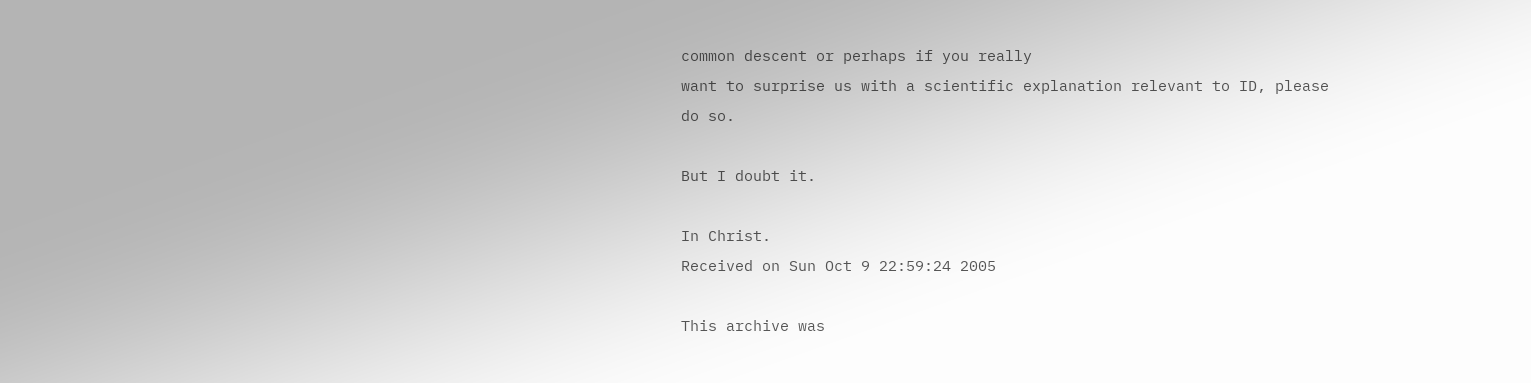common descent or perhaps if you really
want to surprise us with a scientific explanation relevant to ID, please
do so.

But I doubt it.

In Christ.
Received on Sun Oct 9 22:59:24 2005

This archive was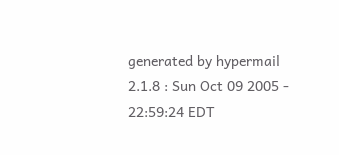generated by hypermail 2.1.8 : Sun Oct 09 2005 - 22:59:24 EDT